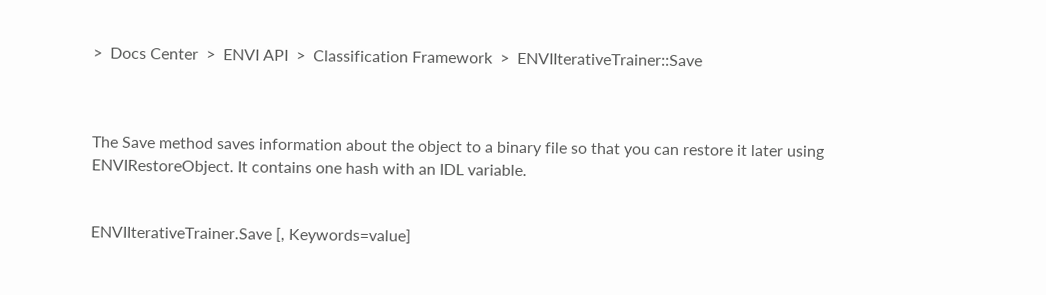>  Docs Center  >  ENVI API  >  Classification Framework  >  ENVIIterativeTrainer::Save



The Save method saves information about the object to a binary file so that you can restore it later using ENVIRestoreObject. It contains one hash with an IDL variable.


ENVIIterativeTrainer.Save [, Keywords=value]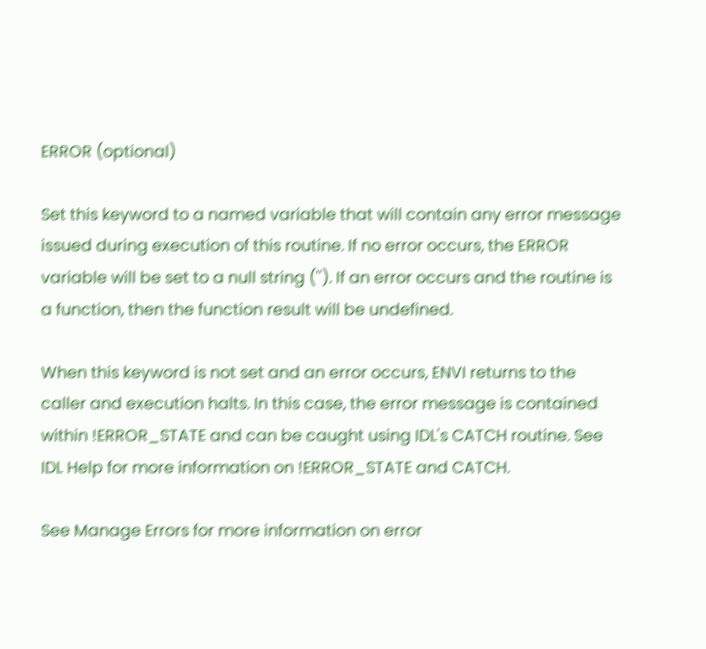ERROR (optional)

Set this keyword to a named variable that will contain any error message issued during execution of this routine. If no error occurs, the ERROR variable will be set to a null string (''). If an error occurs and the routine is a function, then the function result will be undefined.

When this keyword is not set and an error occurs, ENVI returns to the caller and execution halts. In this case, the error message is contained within !ERROR_STATE and can be caught using IDL's CATCH routine. See IDL Help for more information on !ERROR_STATE and CATCH.

See Manage Errors for more information on error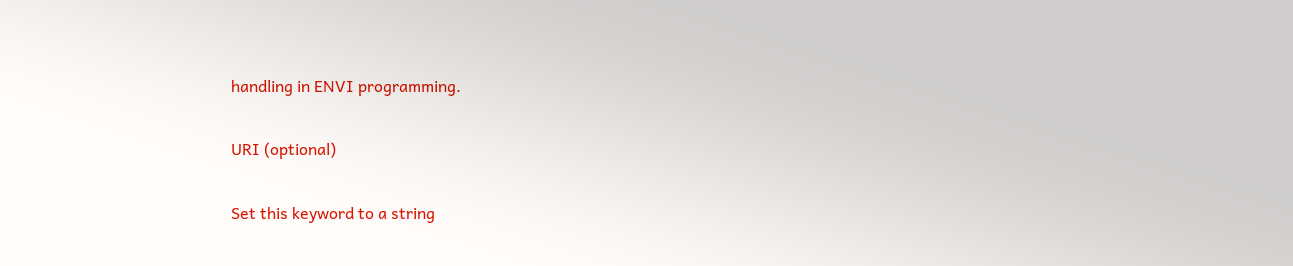handling in ENVI programming.

URI (optional)

Set this keyword to a string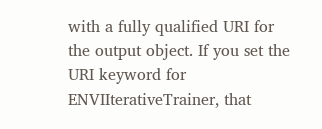with a fully qualified URI for the output object. If you set the URI keyword for ENVIIterativeTrainer, that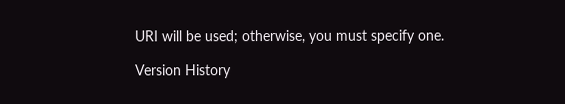URI will be used; otherwise, you must specify one.

Version History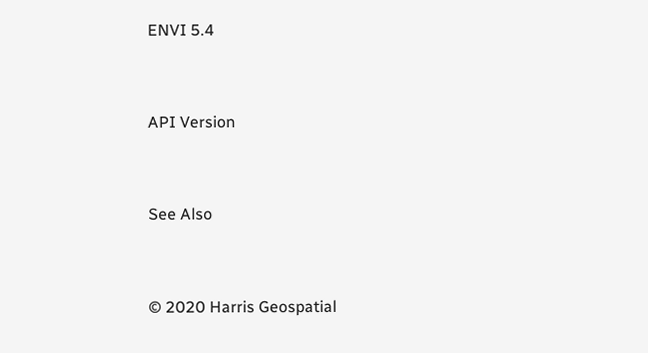ENVI 5.4


API Version


See Also


© 2020 Harris Geospatial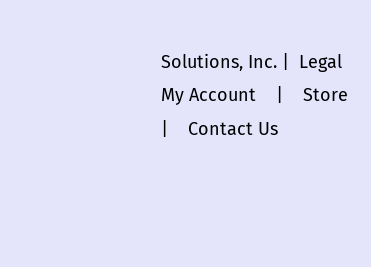Solutions, Inc. |  Legal
My Account    |    Store    |    Contact Us